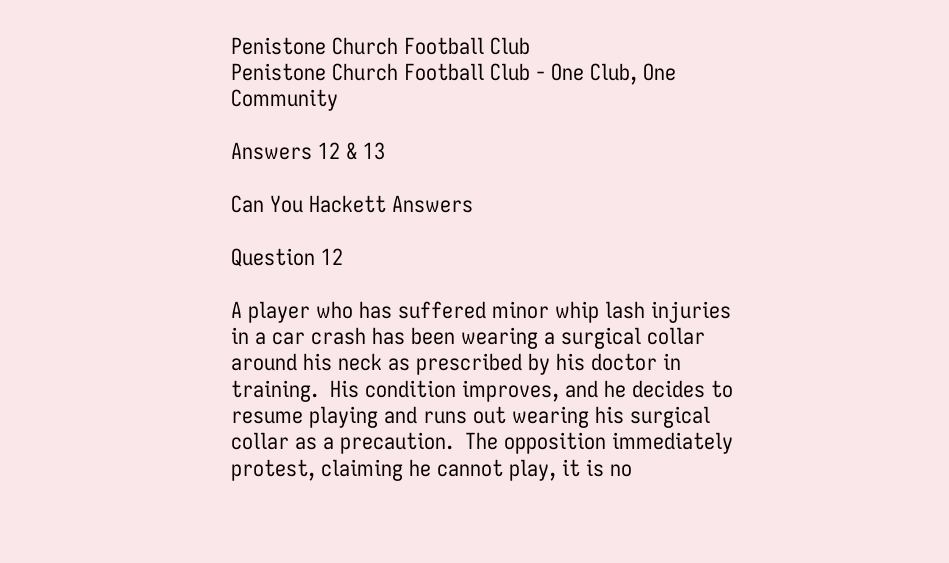Penistone Church Football Club
Penistone Church Football Club - One Club, One Community

Answers 12 & 13

Can You Hackett Answers

Question 12

A player who has suffered minor whip lash injuries in a car crash has been wearing a surgical collar around his neck as prescribed by his doctor in training.  His condition improves, and he decides to resume playing and runs out wearing his surgical collar as a precaution.  The opposition immediately protest, claiming he cannot play, it is no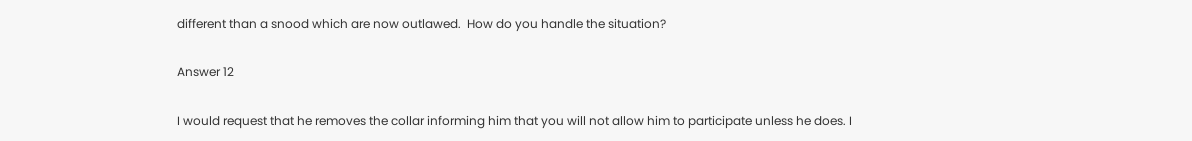different than a snood which are now outlawed.  How do you handle the situation?

Answer 12

I would request that he removes the collar informing him that you will not allow him to participate unless he does. I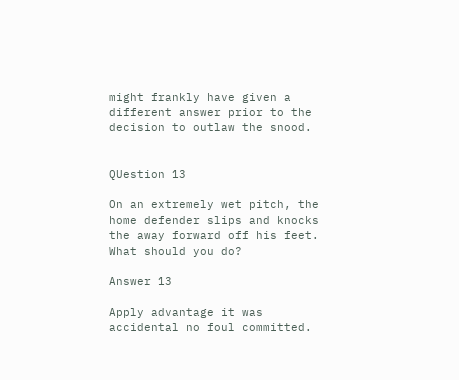might frankly have given a different answer prior to the decision to outlaw the snood.


QUestion 13

On an extremely wet pitch, the home defender slips and knocks the away forward off his feet. What should you do?

Answer 13

Apply advantage it was accidental no foul committed.